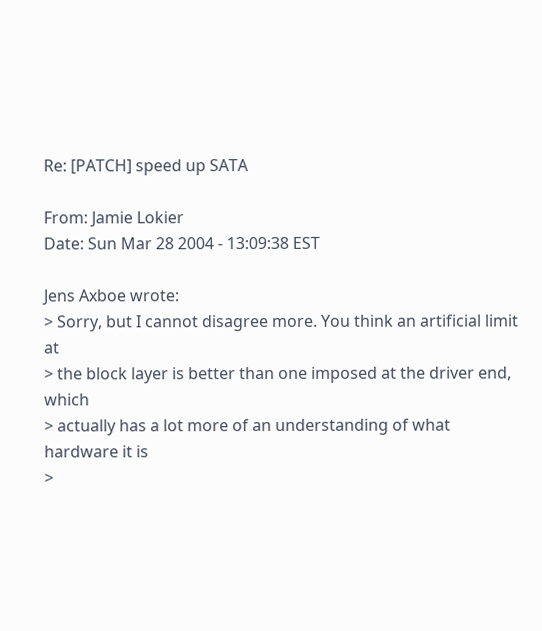Re: [PATCH] speed up SATA

From: Jamie Lokier
Date: Sun Mar 28 2004 - 13:09:38 EST

Jens Axboe wrote:
> Sorry, but I cannot disagree more. You think an artificial limit at
> the block layer is better than one imposed at the driver end, which
> actually has a lot more of an understanding of what hardware it is
>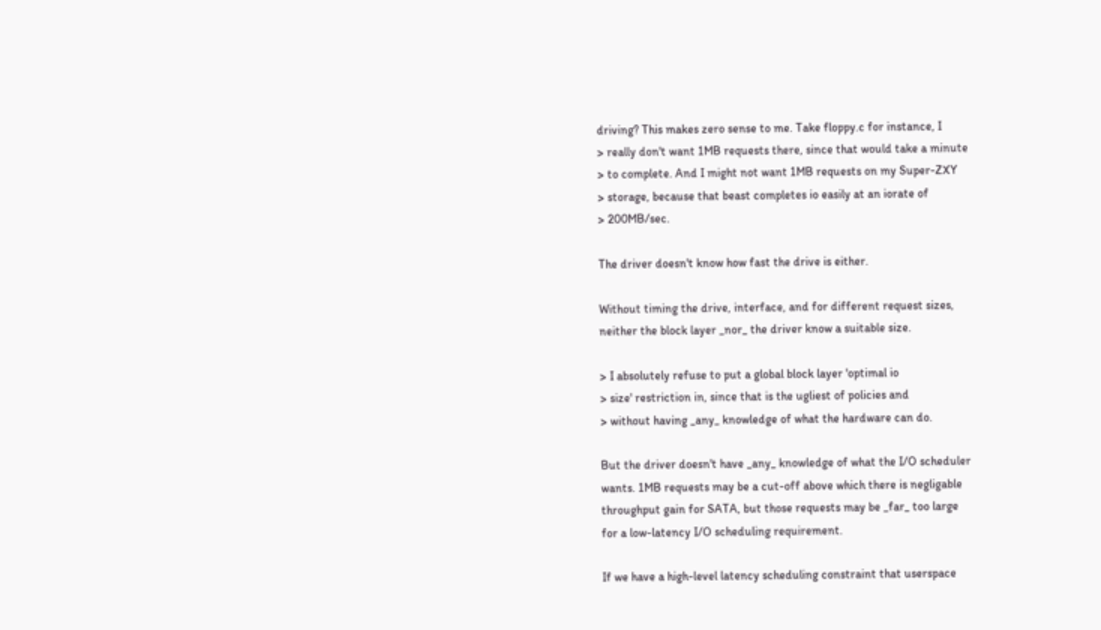driving? This makes zero sense to me. Take floppy.c for instance, I
> really don't want 1MB requests there, since that would take a minute
> to complete. And I might not want 1MB requests on my Super-ZXY
> storage, because that beast completes io easily at an iorate of
> 200MB/sec.

The driver doesn't know how fast the drive is either.

Without timing the drive, interface, and for different request sizes,
neither the block layer _nor_ the driver know a suitable size.

> I absolutely refuse to put a global block layer 'optimal io
> size' restriction in, since that is the ugliest of policies and
> without having _any_ knowledge of what the hardware can do.

But the driver doesn't have _any_ knowledge of what the I/O scheduler
wants. 1MB requests may be a cut-off above which there is negligable
throughput gain for SATA, but those requests may be _far_ too large
for a low-latency I/O scheduling requirement.

If we have a high-level latency scheduling constraint that userspace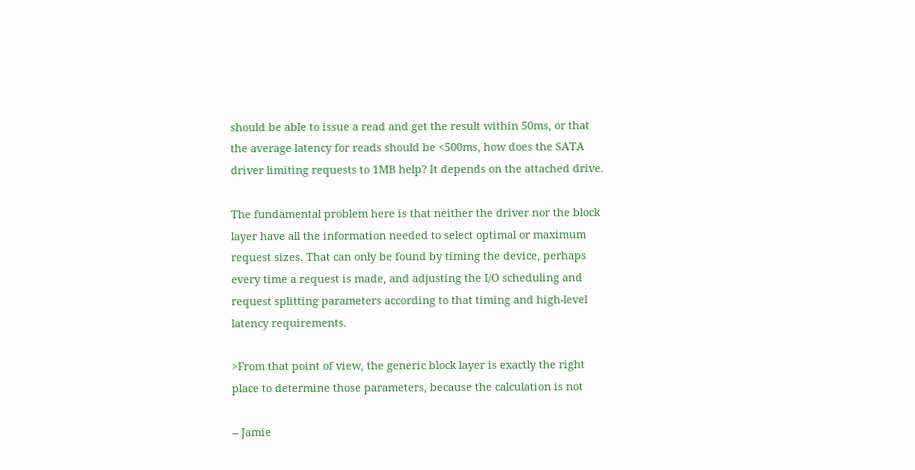should be able to issue a read and get the result within 50ms, or that
the average latency for reads should be <500ms, how does the SATA
driver limiting requests to 1MB help? It depends on the attached drive.

The fundamental problem here is that neither the driver nor the block
layer have all the information needed to select optimal or maximum
request sizes. That can only be found by timing the device, perhaps
every time a request is made, and adjusting the I/O scheduling and
request splitting parameters according to that timing and high-level
latency requirements.

>From that point of view, the generic block layer is exactly the right
place to determine those parameters, because the calculation is not

-- Jamie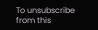To unsubscribe from this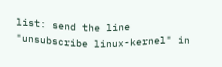list: send the line "unsubscribe linux-kernel" in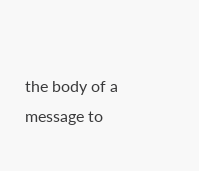the body of a message to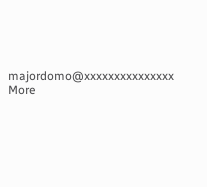majordomo@xxxxxxxxxxxxxxx
More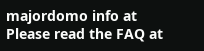majordomo info at
Please read the FAQ at